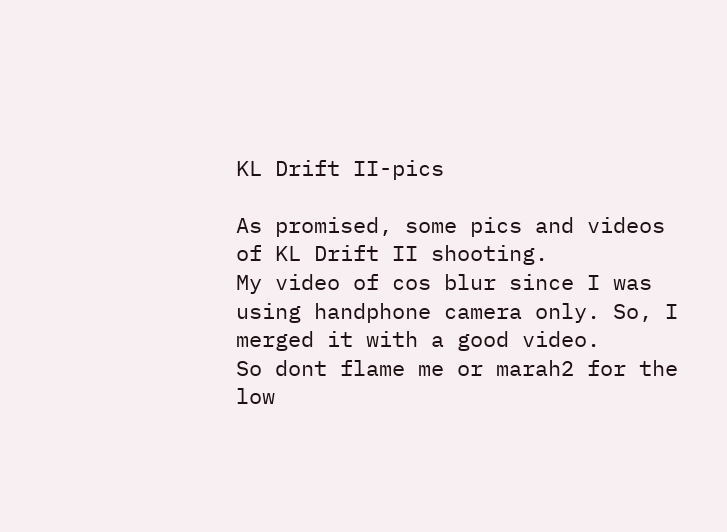KL Drift II-pics

As promised, some pics and videos of KL Drift II shooting.
My video of cos blur since I was using handphone camera only. So, I merged it with a good video.
So dont flame me or marah2 for the low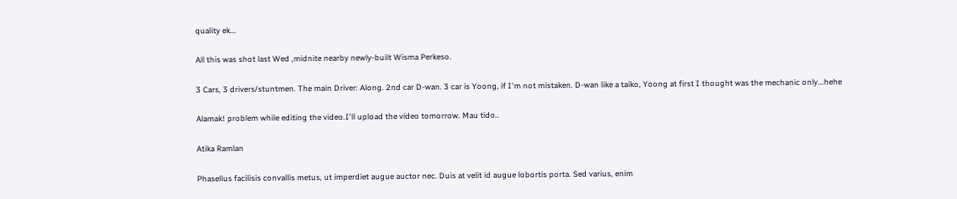quality ek...

All this was shot last Wed ,midnite nearby newly-built Wisma Perkeso.

3 Cars, 3 drivers/stuntmen. The main Driver: Along. 2nd car D-wan. 3 car is Yoong, if I'm not mistaken. D-wan like a taiko, Yoong at first I thought was the mechanic only...hehe

Alamak! problem while editing the video.I'll upload the video tomorrow. Mau tido..

Atika Ramlan

Phasellus facilisis convallis metus, ut imperdiet augue auctor nec. Duis at velit id augue lobortis porta. Sed varius, enim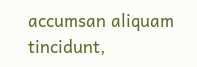accumsan aliquam tincidunt,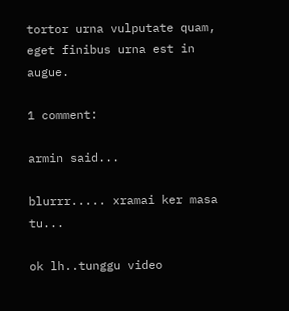tortor urna vulputate quam, eget finibus urna est in augue.

1 comment:

armin said...

blurrr..... xramai ker masa tu...

ok lh..tunggu video